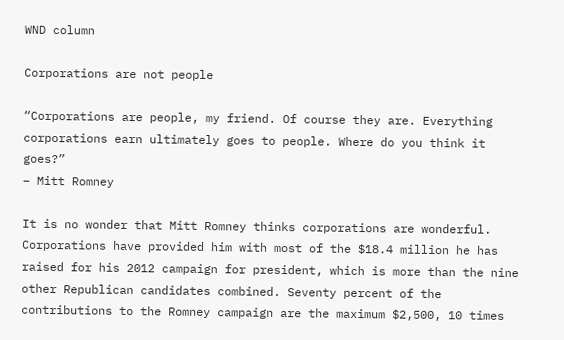WND column

Corporations are not people

“Corporations are people, my friend. Of course they are. Everything corporations earn ultimately goes to people. Where do you think it goes?”
– Mitt Romney

It is no wonder that Mitt Romney thinks corporations are wonderful. Corporations have provided him with most of the $18.4 million he has raised for his 2012 campaign for president, which is more than the nine other Republican candidates combined. Seventy percent of the contributions to the Romney campaign are the maximum $2,500, 10 times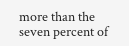more than the seven percent of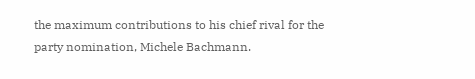the maximum contributions to his chief rival for the party nomination, Michele Bachmann.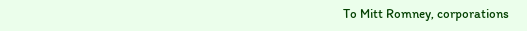To Mitt Romney, corporations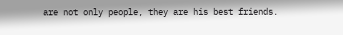are not only people, they are his best friends.